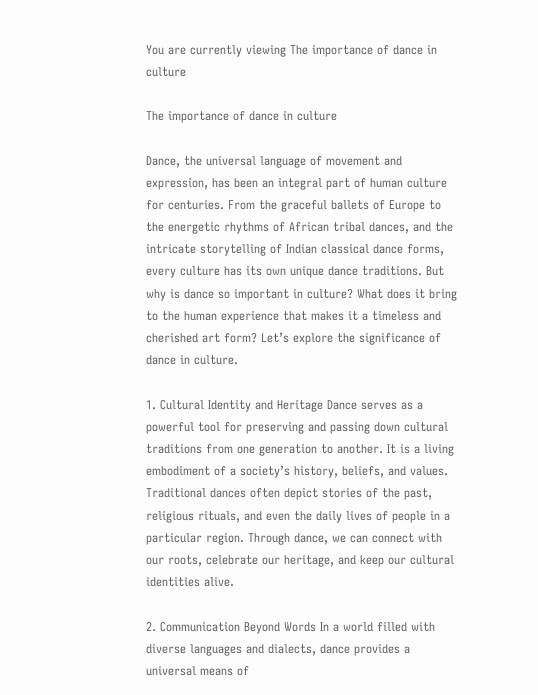You are currently viewing The importance of dance in culture

The importance of dance in culture

Dance, the universal language of movement and expression, has been an integral part of human culture for centuries. From the graceful ballets of Europe to the energetic rhythms of African tribal dances, and the intricate storytelling of Indian classical dance forms, every culture has its own unique dance traditions. But why is dance so important in culture? What does it bring to the human experience that makes it a timeless and cherished art form? Let’s explore the significance of dance in culture.

1. Cultural Identity and Heritage Dance serves as a powerful tool for preserving and passing down cultural traditions from one generation to another. It is a living embodiment of a society’s history, beliefs, and values. Traditional dances often depict stories of the past, religious rituals, and even the daily lives of people in a particular region. Through dance, we can connect with our roots, celebrate our heritage, and keep our cultural identities alive.

2. Communication Beyond Words In a world filled with diverse languages and dialects, dance provides a universal means of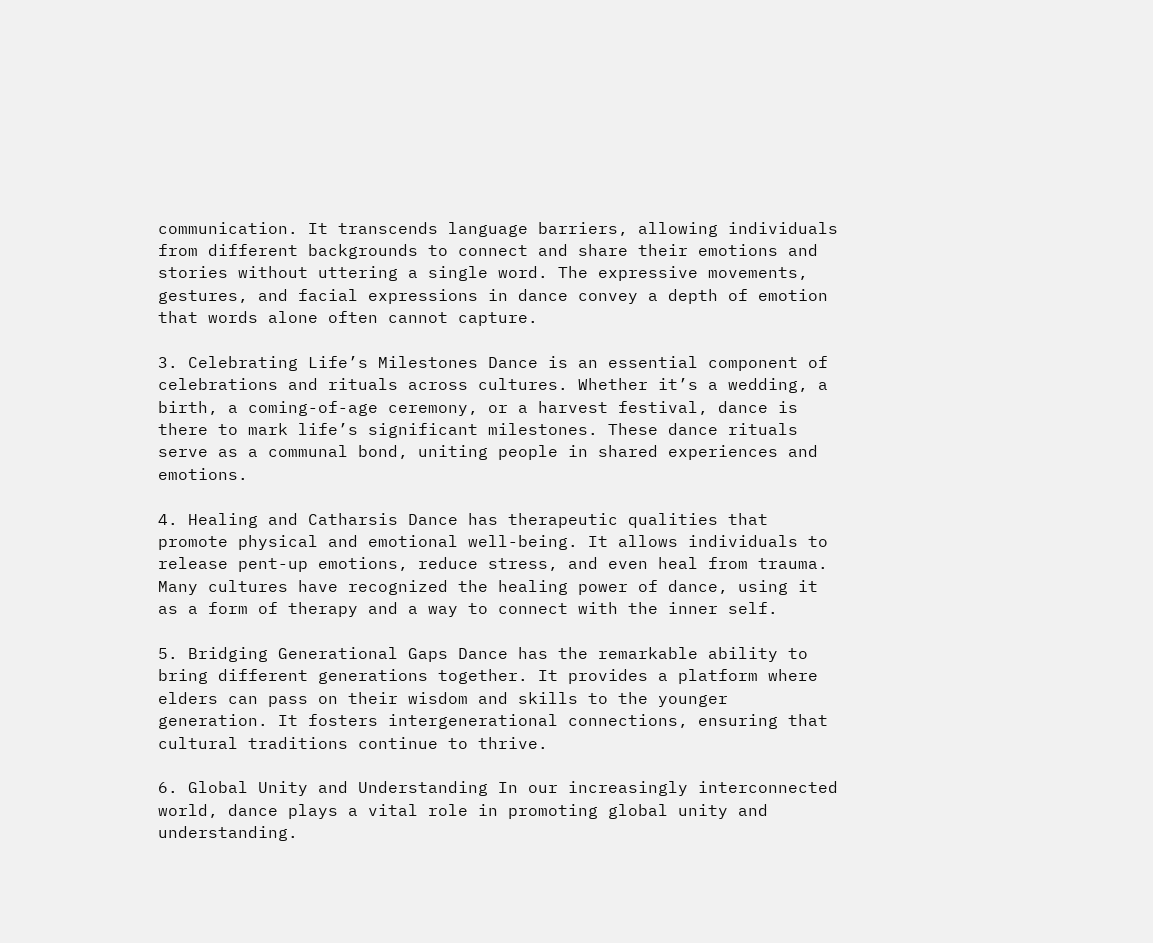communication. It transcends language barriers, allowing individuals from different backgrounds to connect and share their emotions and stories without uttering a single word. The expressive movements, gestures, and facial expressions in dance convey a depth of emotion that words alone often cannot capture.

3. Celebrating Life’s Milestones Dance is an essential component of celebrations and rituals across cultures. Whether it’s a wedding, a birth, a coming-of-age ceremony, or a harvest festival, dance is there to mark life’s significant milestones. These dance rituals serve as a communal bond, uniting people in shared experiences and emotions.

4. Healing and Catharsis Dance has therapeutic qualities that promote physical and emotional well-being. It allows individuals to release pent-up emotions, reduce stress, and even heal from trauma. Many cultures have recognized the healing power of dance, using it as a form of therapy and a way to connect with the inner self.

5. Bridging Generational Gaps Dance has the remarkable ability to bring different generations together. It provides a platform where elders can pass on their wisdom and skills to the younger generation. It fosters intergenerational connections, ensuring that cultural traditions continue to thrive.

6. Global Unity and Understanding In our increasingly interconnected world, dance plays a vital role in promoting global unity and understanding.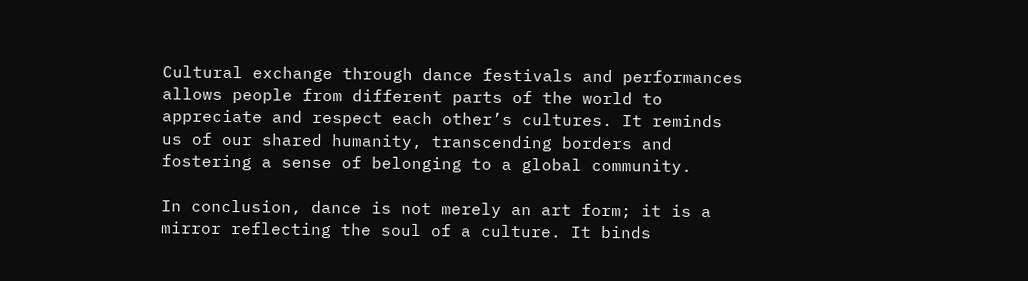Cultural exchange through dance festivals and performances allows people from different parts of the world to appreciate and respect each other’s cultures. It reminds us of our shared humanity, transcending borders and fostering a sense of belonging to a global community.

In conclusion, dance is not merely an art form; it is a mirror reflecting the soul of a culture. It binds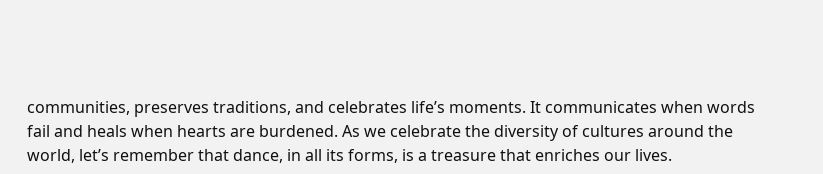communities, preserves traditions, and celebrates life’s moments. It communicates when words fail and heals when hearts are burdened. As we celebrate the diversity of cultures around the world, let’s remember that dance, in all its forms, is a treasure that enriches our lives.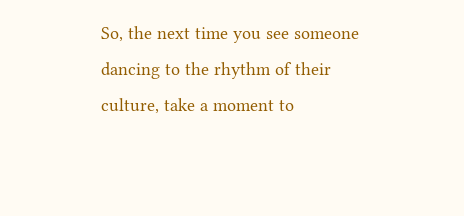So, the next time you see someone dancing to the rhythm of their culture, take a moment to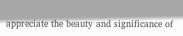appreciate the beauty and significance of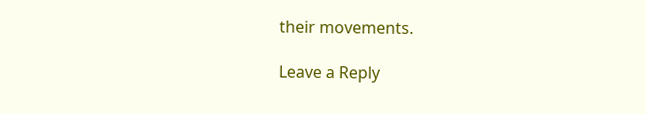their movements.

Leave a Reply